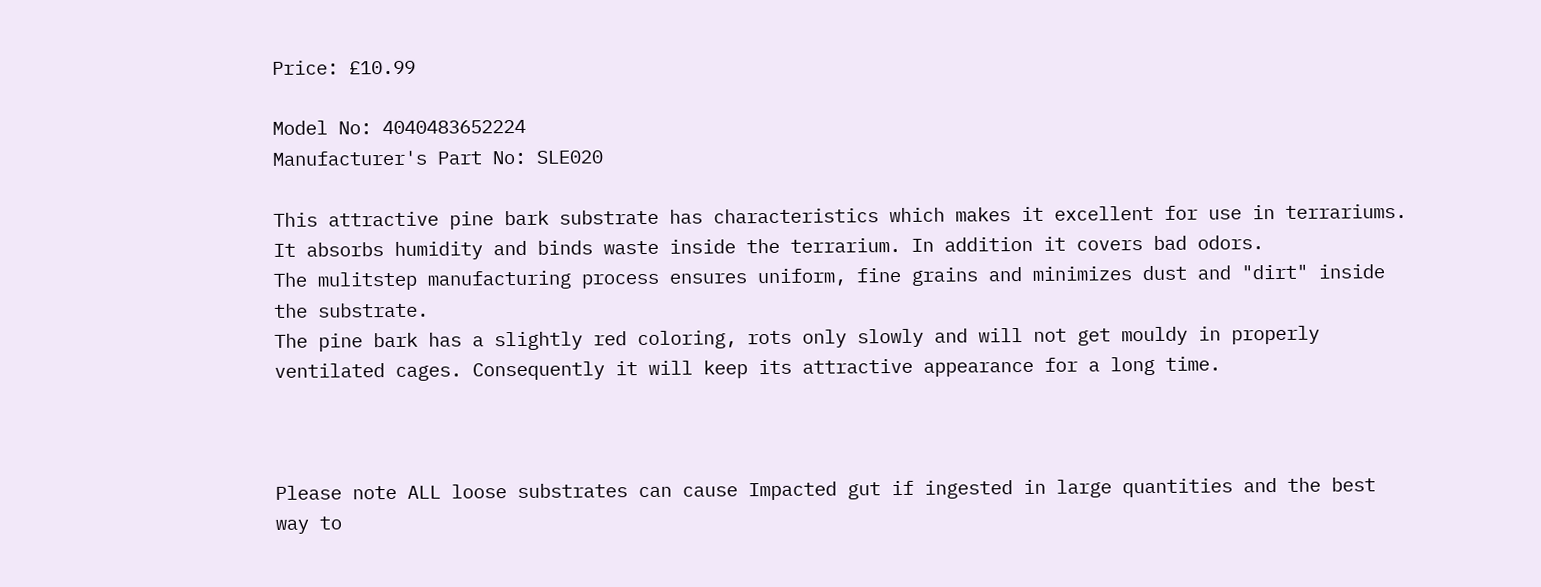Price: £10.99

Model No: 4040483652224
Manufacturer's Part No: SLE020

This attractive pine bark substrate has characteristics which makes it excellent for use in terrariums.
It absorbs humidity and binds waste inside the terrarium. In addition it covers bad odors.
The mulitstep manufacturing process ensures uniform, fine grains and minimizes dust and "dirt" inside the substrate.
The pine bark has a slightly red coloring, rots only slowly and will not get mouldy in properly ventilated cages. Consequently it will keep its attractive appearance for a long time.



Please note ALL loose substrates can cause Impacted gut if ingested in large quantities and the best way to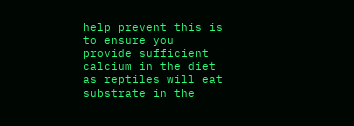help prevent this is to ensure you provide sufficient calcium in the diet as reptiles will eat substrate in the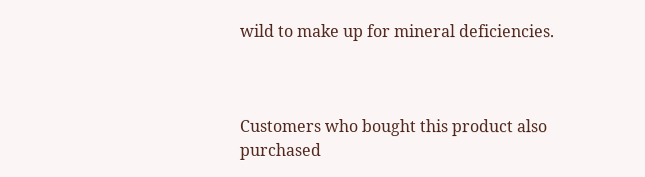wild to make up for mineral deficiencies.



Customers who bought this product also purchased